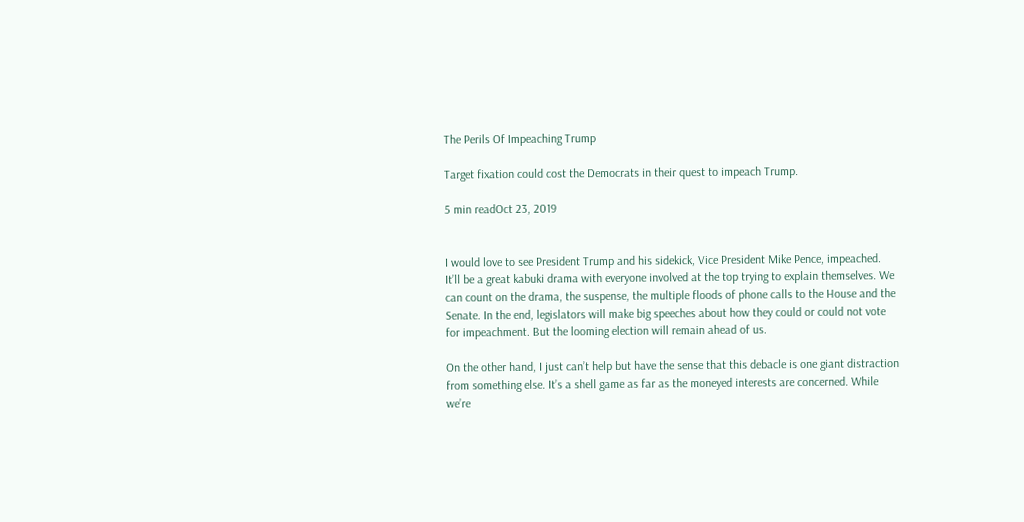The Perils Of Impeaching Trump

Target fixation could cost the Democrats in their quest to impeach Trump.

5 min readOct 23, 2019


I would love to see President Trump and his sidekick, Vice President Mike Pence, impeached. It’ll be a great kabuki drama with everyone involved at the top trying to explain themselves. We can count on the drama, the suspense, the multiple floods of phone calls to the House and the Senate. In the end, legislators will make big speeches about how they could or could not vote for impeachment. But the looming election will remain ahead of us.

On the other hand, I just can’t help but have the sense that this debacle is one giant distraction from something else. It’s a shell game as far as the moneyed interests are concerned. While we’re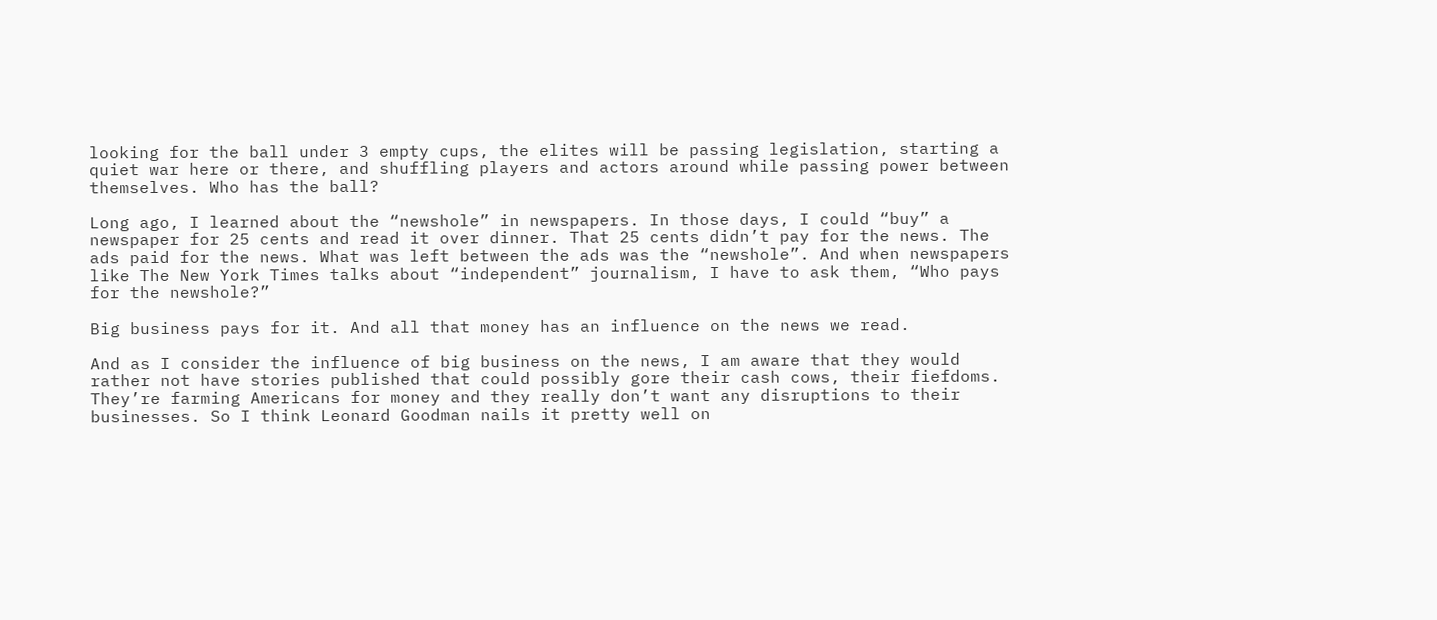looking for the ball under 3 empty cups, the elites will be passing legislation, starting a quiet war here or there, and shuffling players and actors around while passing power between themselves. Who has the ball?

Long ago, I learned about the “newshole” in newspapers. In those days, I could “buy” a newspaper for 25 cents and read it over dinner. That 25 cents didn’t pay for the news. The ads paid for the news. What was left between the ads was the “newshole”. And when newspapers like The New York Times talks about “independent” journalism, I have to ask them, “Who pays for the newshole?”

Big business pays for it. And all that money has an influence on the news we read.

And as I consider the influence of big business on the news, I am aware that they would rather not have stories published that could possibly gore their cash cows, their fiefdoms. They’re farming Americans for money and they really don’t want any disruptions to their businesses. So I think Leonard Goodman nails it pretty well on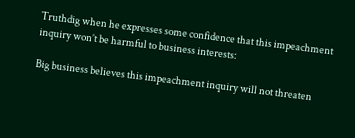Truthdig when he expresses some confidence that this impeachment inquiry won’t be harmful to business interests:

Big business believes this impeachment inquiry will not threaten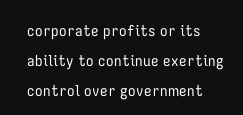corporate profits or its ability to continue exerting control over government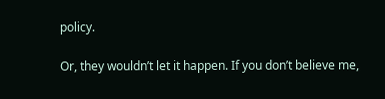policy.

Or, they wouldn’t let it happen. If you don’t believe me,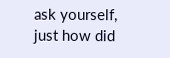ask yourself, just how did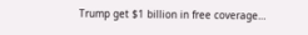Trump get $1 billion in free coverage…